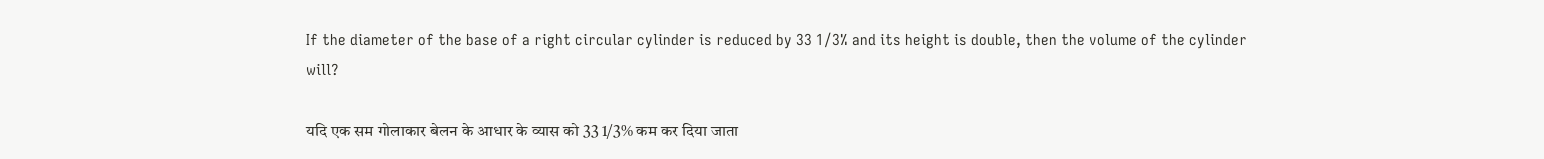If the diameter of the base of a right circular cylinder is reduced by 33 1/3% and its height is double, then the volume of the cylinder will?

यदि एक सम गोलाकार बेलन के आधार के व्यास को 33 1/3% कम कर दिया जाता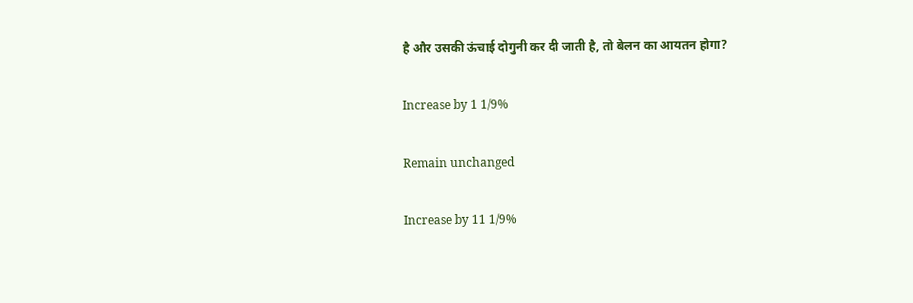है और उसकी ऊंचाई दोगुनी कर दी जाती है, तो बेलन का आयतन होगा?

Increase by 1 1/9%

Remain unchanged

Increase by 11 1/9%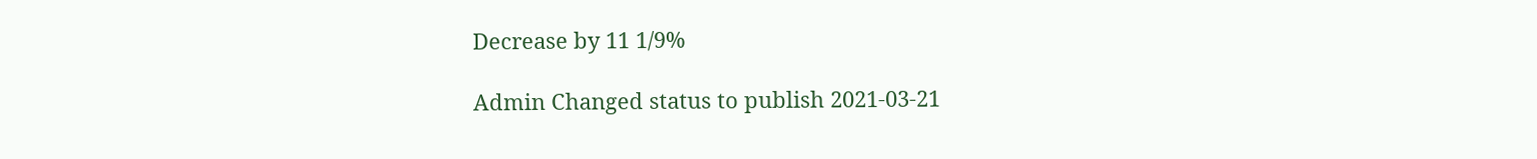Decrease by 11 1/9%

Admin Changed status to publish 2021-03-21